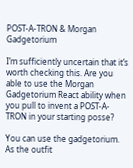POST-A-TRON & Morgan Gadgetorium

I’m sufficiently uncertain that it’s worth checking this. Are you able to use the Morgan Gadgetorium React ability when you pull to invent a POST-A-TRON in your starting posse?

You can use the gadgetorium. As the outfit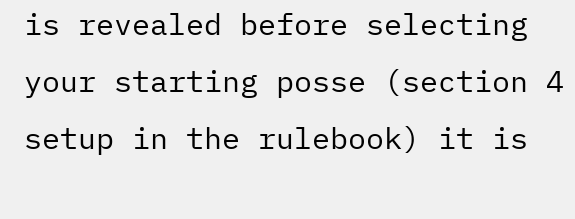is revealed before selecting your starting posse (section 4 setup in the rulebook) it is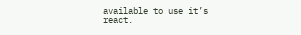available to use it’s react.